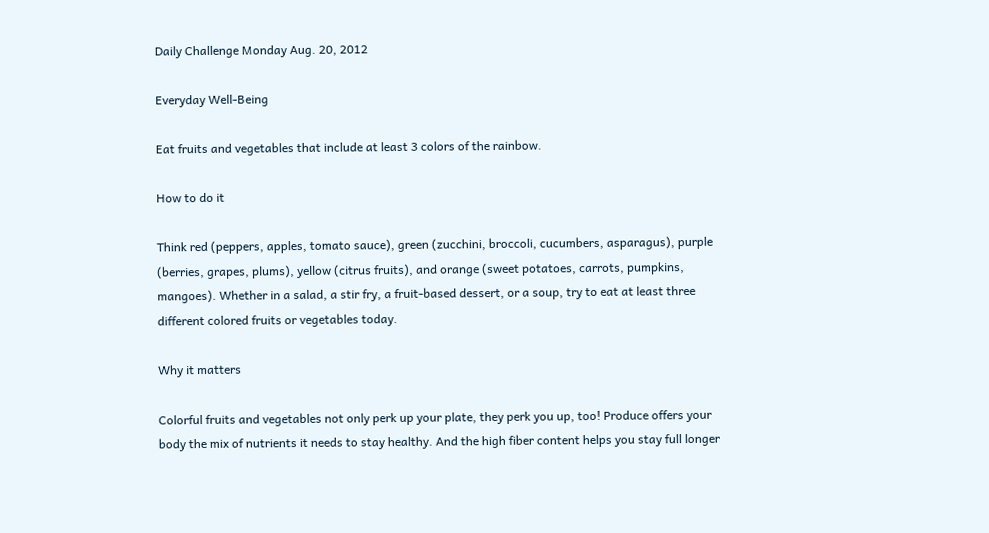Daily Challenge Monday Aug. 20, 2012

Everyday Well-Being

Eat fruits and vegetables that include at least 3 colors of the rainbow.

How to do it

Think red (peppers, apples, tomato sauce), green (zucchini, broccoli, cucumbers, asparagus), purple (berries, grapes, plums), yellow (citrus fruits), and orange (sweet potatoes, carrots, pumpkins, mangoes). Whether in a salad, a stir fry, a fruit-based dessert, or a soup, try to eat at least three different colored fruits or vegetables today.

Why it matters

Colorful fruits and vegetables not only perk up your plate, they perk you up, too! Produce offers your body the mix of nutrients it needs to stay healthy. And the high fiber content helps you stay full longer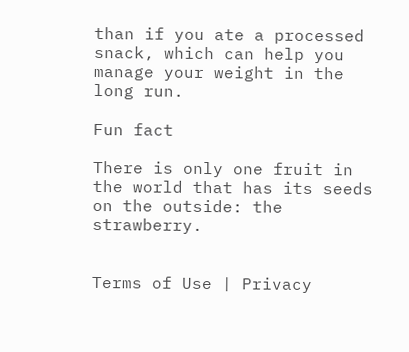than if you ate a processed snack, which can help you manage your weight in the long run.

Fun fact

There is only one fruit in the world that has its seeds on the outside: the strawberry.


Terms of Use | Privacy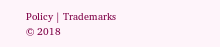Policy | Trademarks
© 2018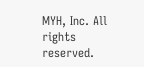MYH, Inc. All rights reserved.